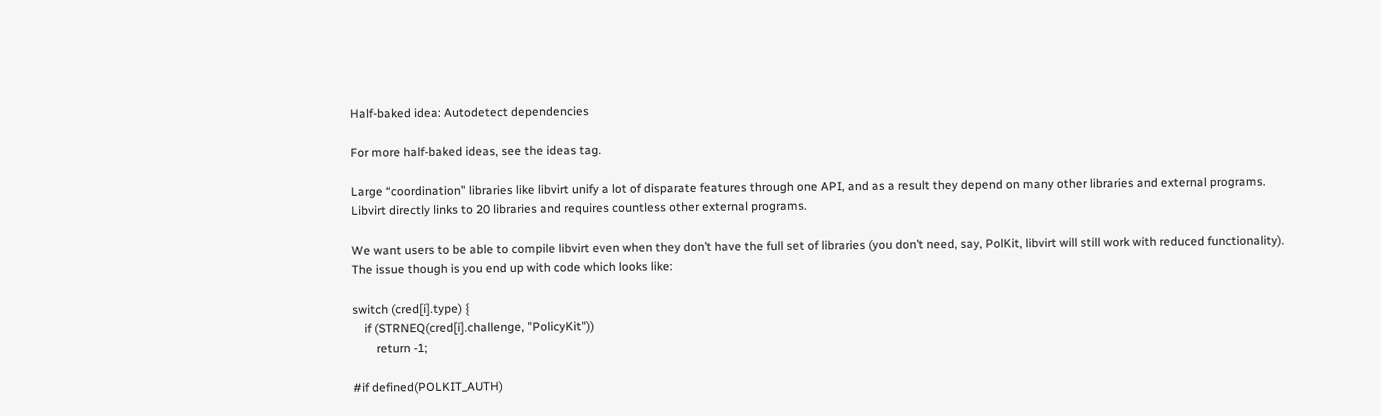Half-baked idea: Autodetect dependencies

For more half-baked ideas, see the ideas tag.

Large “coordination” libraries like libvirt unify a lot of disparate features through one API, and as a result they depend on many other libraries and external programs. Libvirt directly links to 20 libraries and requires countless other external programs.

We want users to be able to compile libvirt even when they don’t have the full set of libraries (you don’t need, say, PolKit, libvirt will still work with reduced functionality). The issue though is you end up with code which looks like:

switch (cred[i].type) {
    if (STRNEQ(cred[i].challenge, "PolicyKit"))
        return -1;

#if defined(POLKIT_AUTH)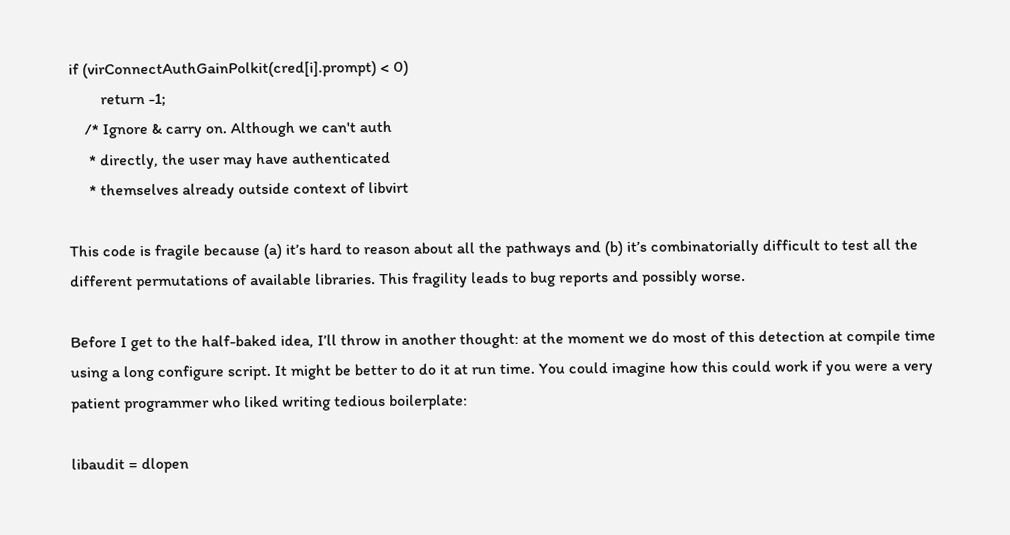if (virConnectAuthGainPolkit(cred[i].prompt) < 0)
        return -1;
    /* Ignore & carry on. Although we can't auth
     * directly, the user may have authenticated
     * themselves already outside context of libvirt

This code is fragile because (a) it’s hard to reason about all the pathways and (b) it’s combinatorially difficult to test all the different permutations of available libraries. This fragility leads to bug reports and possibly worse.

Before I get to the half-baked idea, I’ll throw in another thought: at the moment we do most of this detection at compile time using a long configure script. It might be better to do it at run time. You could imagine how this could work if you were a very patient programmer who liked writing tedious boilerplate:

libaudit = dlopen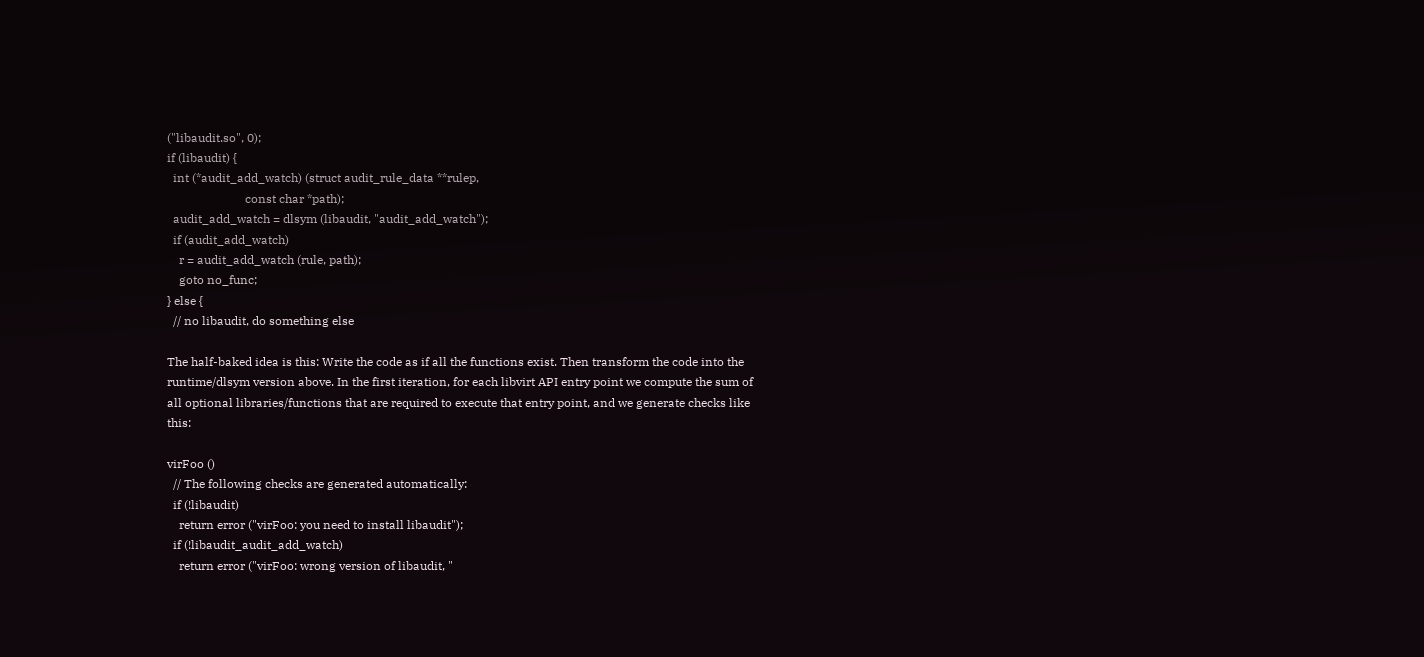("libaudit.so", 0);
if (libaudit) {
  int (*audit_add_watch) (struct audit_rule_data **rulep,
                          const char *path);
  audit_add_watch = dlsym (libaudit, "audit_add_watch");
  if (audit_add_watch)
    r = audit_add_watch (rule, path);
    goto no_func;
} else {
  // no libaudit, do something else

The half-baked idea is this: Write the code as if all the functions exist. Then transform the code into the runtime/dlsym version above. In the first iteration, for each libvirt API entry point we compute the sum of all optional libraries/functions that are required to execute that entry point, and we generate checks like this:

virFoo ()
  // The following checks are generated automatically:
  if (!libaudit)
    return error ("virFoo: you need to install libaudit");
  if (!libaudit_audit_add_watch)
    return error ("virFoo: wrong version of libaudit, "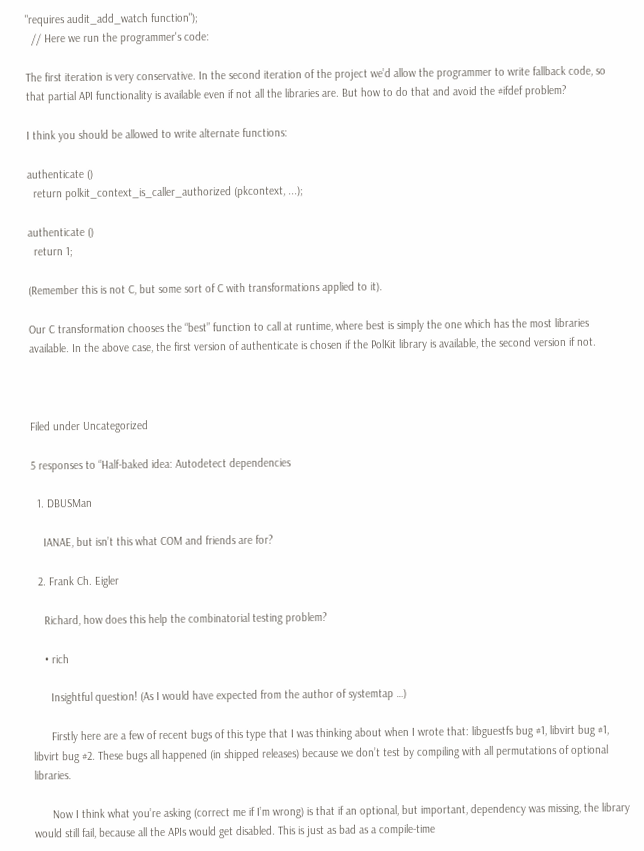"requires audit_add_watch function");
  // Here we run the programmer's code:

The first iteration is very conservative. In the second iteration of the project we’d allow the programmer to write fallback code, so that partial API functionality is available even if not all the libraries are. But how to do that and avoid the #ifdef problem?

I think you should be allowed to write alternate functions:

authenticate ()
  return polkit_context_is_caller_authorized (pkcontext, ...);

authenticate ()
  return 1;

(Remember this is not C, but some sort of C with transformations applied to it).

Our C transformation chooses the “best” function to call at runtime, where best is simply the one which has the most libraries available. In the above case, the first version of authenticate is chosen if the PolKit library is available, the second version if not.



Filed under Uncategorized

5 responses to “Half-baked idea: Autodetect dependencies

  1. DBUSMan

    IANAE, but isn’t this what COM and friends are for?

  2. Frank Ch. Eigler

    Richard, how does this help the combinatorial testing problem?

    • rich

      Insightful question! (As I would have expected from the author of systemtap …)

      Firstly here are a few of recent bugs of this type that I was thinking about when I wrote that: libguestfs bug #1, libvirt bug #1, libvirt bug #2. These bugs all happened (in shipped releases) because we don’t test by compiling with all permutations of optional libraries.

      Now I think what you’re asking (correct me if I’m wrong) is that if an optional, but important, dependency was missing, the library would still fail, because all the APIs would get disabled. This is just as bad as a compile-time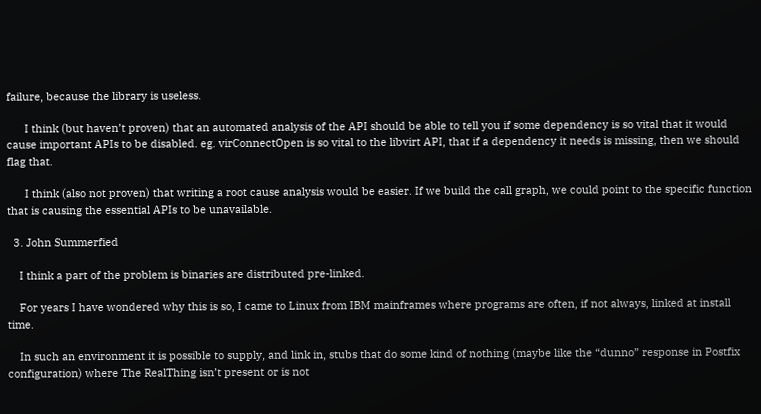failure, because the library is useless.

      I think (but haven’t proven) that an automated analysis of the API should be able to tell you if some dependency is so vital that it would cause important APIs to be disabled. eg. virConnectOpen is so vital to the libvirt API, that if a dependency it needs is missing, then we should flag that.

      I think (also not proven) that writing a root cause analysis would be easier. If we build the call graph, we could point to the specific function that is causing the essential APIs to be unavailable.

  3. John Summerfied

    I think a part of the problem is binaries are distributed pre-linked.

    For years I have wondered why this is so, I came to Linux from IBM mainframes where programs are often, if not always, linked at install time.

    In such an environment it is possible to supply, and link in, stubs that do some kind of nothing (maybe like the “dunno” response in Postfix configuration) where The RealThing isn’t present or is not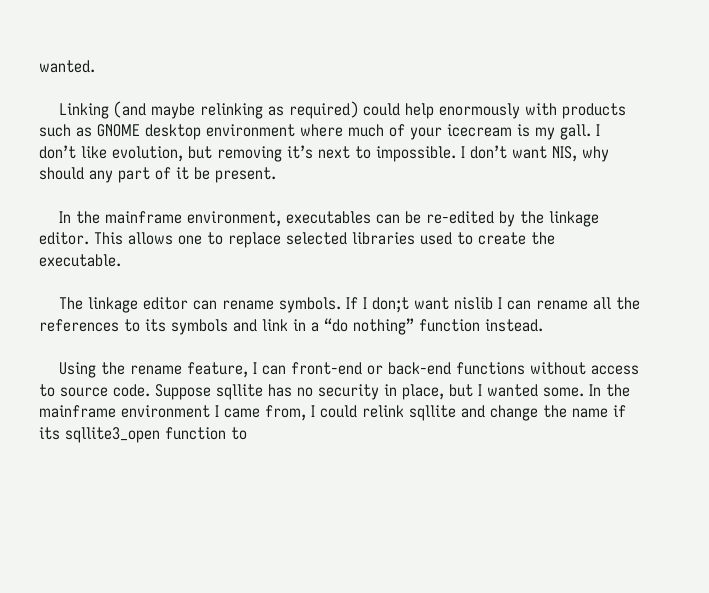wanted.

    Linking (and maybe relinking as required) could help enormously with products such as GNOME desktop environment where much of your icecream is my gall. I don’t like evolution, but removing it’s next to impossible. I don’t want NIS, why should any part of it be present.

    In the mainframe environment, executables can be re-edited by the linkage editor. This allows one to replace selected libraries used to create the executable.

    The linkage editor can rename symbols. If I don;t want nislib I can rename all the references to its symbols and link in a “do nothing” function instead.

    Using the rename feature, I can front-end or back-end functions without access to source code. Suppose sqllite has no security in place, but I wanted some. In the mainframe environment I came from, I could relink sqllite and change the name if its sqllite3_open function to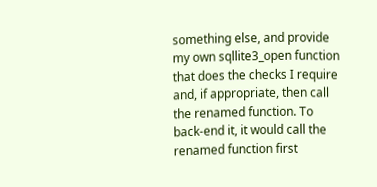something else, and provide my own sqllite3_open function that does the checks I require and, if appropriate, then call the renamed function. To back-end it, it would call the renamed function first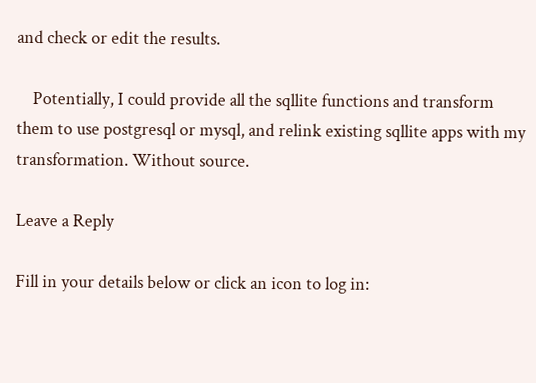and check or edit the results.

    Potentially, I could provide all the sqllite functions and transform them to use postgresql or mysql, and relink existing sqllite apps with my transformation. Without source.

Leave a Reply

Fill in your details below or click an icon to log in: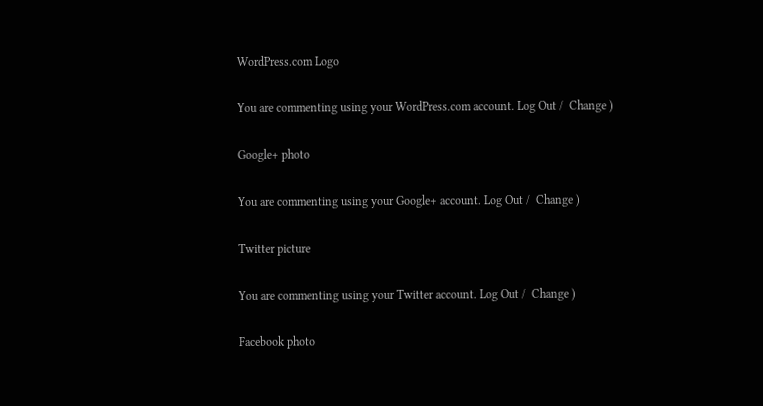WordPress.com Logo

You are commenting using your WordPress.com account. Log Out /  Change )

Google+ photo

You are commenting using your Google+ account. Log Out /  Change )

Twitter picture

You are commenting using your Twitter account. Log Out /  Change )

Facebook photo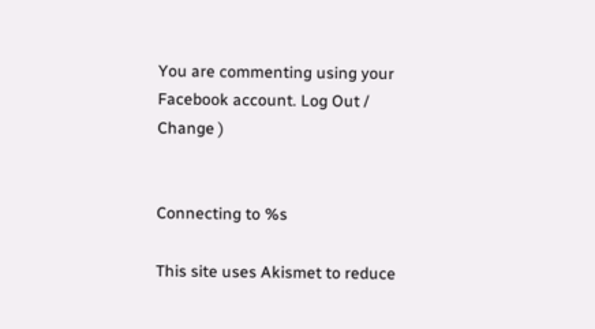You are commenting using your Facebook account. Log Out /  Change )


Connecting to %s

This site uses Akismet to reduce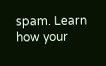spam. Learn how your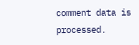comment data is processed.